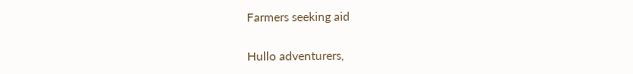Farmers seeking aid


Hullo adventurers,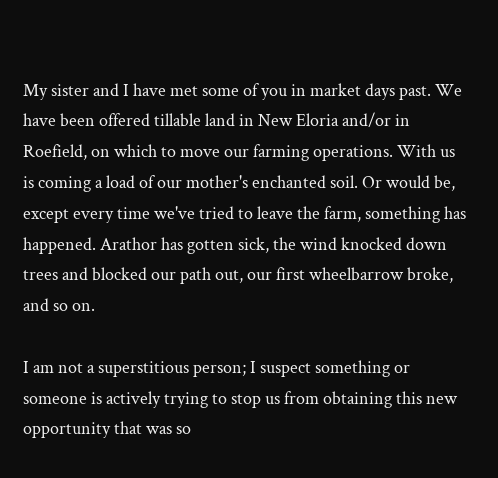My sister and I have met some of you in market days past. We have been offered tillable land in New Eloria and/or in Roefield, on which to move our farming operations. With us is coming a load of our mother's enchanted soil. Or would be, except every time we've tried to leave the farm, something has happened. Arathor has gotten sick, the wind knocked down trees and blocked our path out, our first wheelbarrow broke, and so on.

I am not a superstitious person; I suspect something or someone is actively trying to stop us from obtaining this new opportunity that was so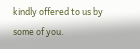kindly offered to us by some of you.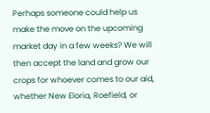Perhaps someone could help us make the move on the upcoming market day in a few weeks? We will then accept the land and grow our crops for whoever comes to our aid, whether New Eloria, Roefield, or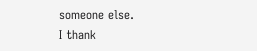someone else.
I thank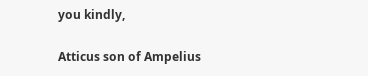you kindly,

Atticus son of Ampelius